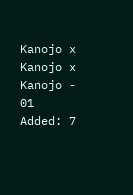Kanojo x Kanojo x Kanojo - 01
Added: 7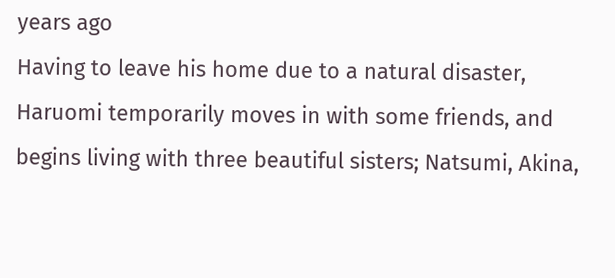years ago
Having to leave his home due to a natural disaster, Haruomi temporarily moves in with some friends, and begins living with three beautiful sisters; Natsumi, Akina,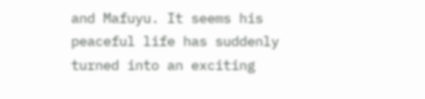and Mafuyu. It seems his peaceful life has suddenly turned into an exciting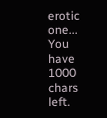erotic one...
You have 1000 chars left.